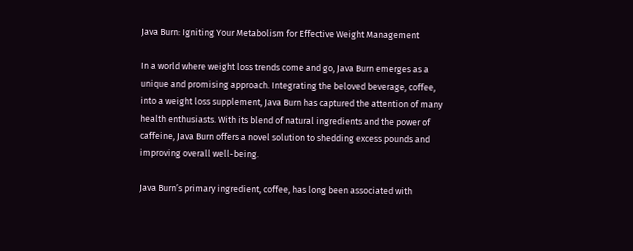Java Burn: Igniting Your Metabolism for Effective Weight Management

In a world where weight loss trends come and go, Java Burn emerges as a unique and promising approach. Integrating the beloved beverage, coffee, into a weight loss supplement, Java Burn has captured the attention of many health enthusiasts. With its blend of natural ingredients and the power of caffeine, Java Burn offers a novel solution to shedding excess pounds and improving overall well-being.

Java Burn’s primary ingredient, coffee, has long been associated with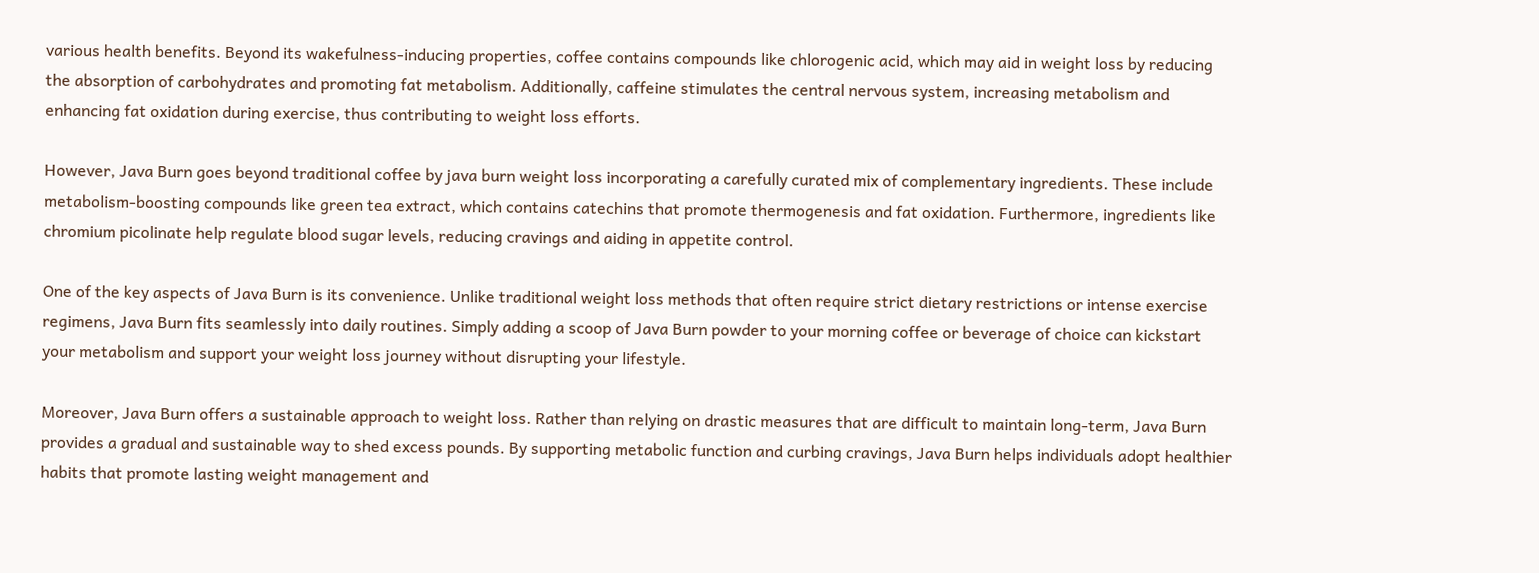various health benefits. Beyond its wakefulness-inducing properties, coffee contains compounds like chlorogenic acid, which may aid in weight loss by reducing the absorption of carbohydrates and promoting fat metabolism. Additionally, caffeine stimulates the central nervous system, increasing metabolism and enhancing fat oxidation during exercise, thus contributing to weight loss efforts.

However, Java Burn goes beyond traditional coffee by java burn weight loss incorporating a carefully curated mix of complementary ingredients. These include metabolism-boosting compounds like green tea extract, which contains catechins that promote thermogenesis and fat oxidation. Furthermore, ingredients like chromium picolinate help regulate blood sugar levels, reducing cravings and aiding in appetite control.

One of the key aspects of Java Burn is its convenience. Unlike traditional weight loss methods that often require strict dietary restrictions or intense exercise regimens, Java Burn fits seamlessly into daily routines. Simply adding a scoop of Java Burn powder to your morning coffee or beverage of choice can kickstart your metabolism and support your weight loss journey without disrupting your lifestyle.

Moreover, Java Burn offers a sustainable approach to weight loss. Rather than relying on drastic measures that are difficult to maintain long-term, Java Burn provides a gradual and sustainable way to shed excess pounds. By supporting metabolic function and curbing cravings, Java Burn helps individuals adopt healthier habits that promote lasting weight management and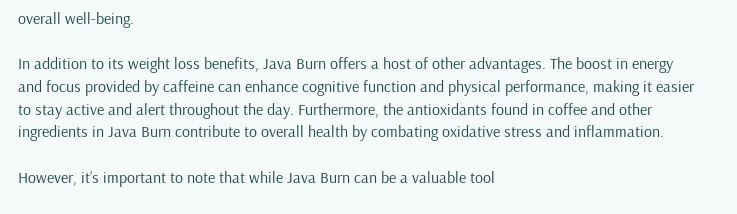overall well-being.

In addition to its weight loss benefits, Java Burn offers a host of other advantages. The boost in energy and focus provided by caffeine can enhance cognitive function and physical performance, making it easier to stay active and alert throughout the day. Furthermore, the antioxidants found in coffee and other ingredients in Java Burn contribute to overall health by combating oxidative stress and inflammation.

However, it’s important to note that while Java Burn can be a valuable tool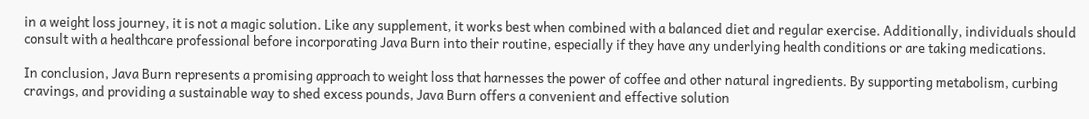in a weight loss journey, it is not a magic solution. Like any supplement, it works best when combined with a balanced diet and regular exercise. Additionally, individuals should consult with a healthcare professional before incorporating Java Burn into their routine, especially if they have any underlying health conditions or are taking medications.

In conclusion, Java Burn represents a promising approach to weight loss that harnesses the power of coffee and other natural ingredients. By supporting metabolism, curbing cravings, and providing a sustainable way to shed excess pounds, Java Burn offers a convenient and effective solution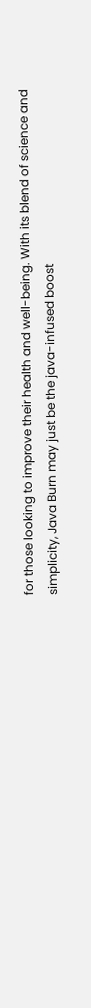for those looking to improve their health and well-being. With its blend of science and simplicity, Java Burn may just be the java-infused boost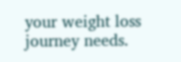your weight loss journey needs.